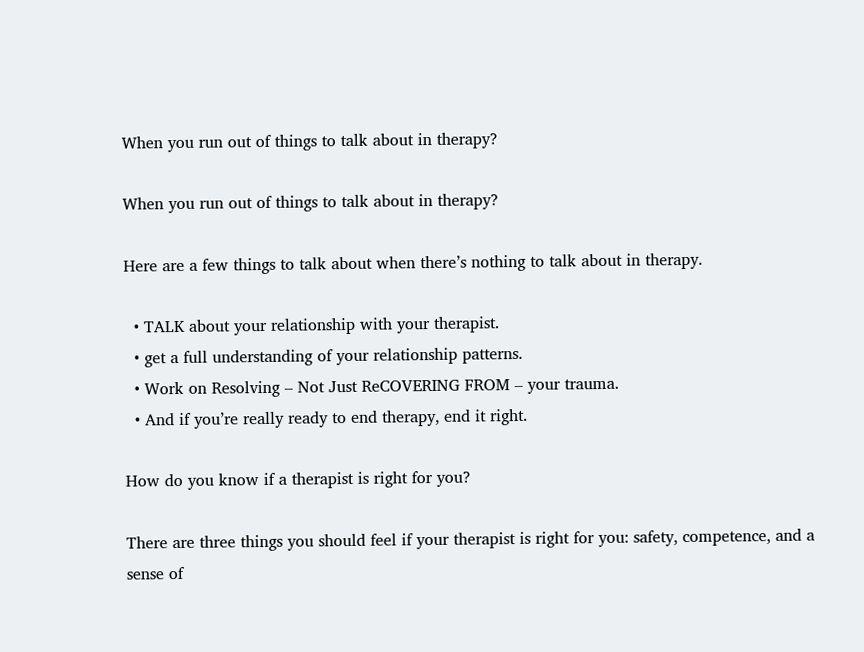When you run out of things to talk about in therapy?

When you run out of things to talk about in therapy?

Here are a few things to talk about when there’s nothing to talk about in therapy.

  • TALK about your relationship with your therapist.
  • get a full understanding of your relationship patterns.
  • Work on Resolving – Not Just ReCOVERING FROM – your trauma.
  • And if you’re really ready to end therapy, end it right.

How do you know if a therapist is right for you?

There are three things you should feel if your therapist is right for you: safety, competence, and a sense of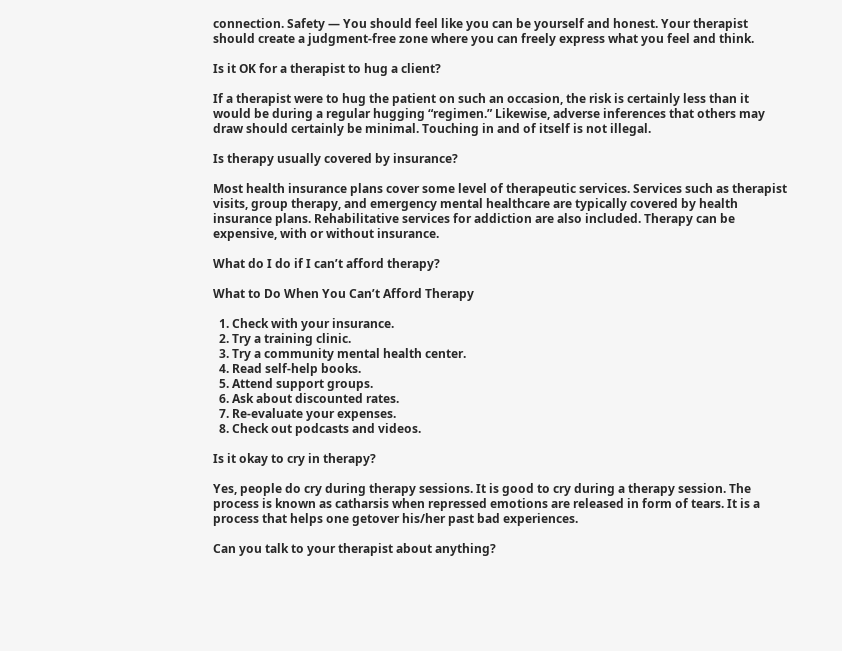connection. Safety — You should feel like you can be yourself and honest. Your therapist should create a judgment-free zone where you can freely express what you feel and think.

Is it OK for a therapist to hug a client?

If a therapist were to hug the patient on such an occasion, the risk is certainly less than it would be during a regular hugging “regimen.” Likewise, adverse inferences that others may draw should certainly be minimal. Touching in and of itself is not illegal.

Is therapy usually covered by insurance?

Most health insurance plans cover some level of therapeutic services. Services such as therapist visits, group therapy, and emergency mental healthcare are typically covered by health insurance plans. Rehabilitative services for addiction are also included. Therapy can be expensive, with or without insurance.

What do I do if I can’t afford therapy?

What to Do When You Can’t Afford Therapy

  1. Check with your insurance.
  2. Try a training clinic.
  3. Try a community mental health center.
  4. Read self-help books.
  5. Attend support groups.
  6. Ask about discounted rates.
  7. Re-evaluate your expenses.
  8. Check out podcasts and videos.

Is it okay to cry in therapy?

Yes, people do cry during therapy sessions. It is good to cry during a therapy session. The process is known as catharsis when repressed emotions are released in form of tears. It is a process that helps one getover his/her past bad experiences.

Can you talk to your therapist about anything?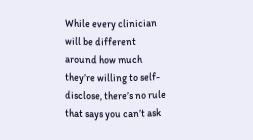While every clinician will be different around how much they’re willing to self-disclose, there’s no rule that says you can’t ask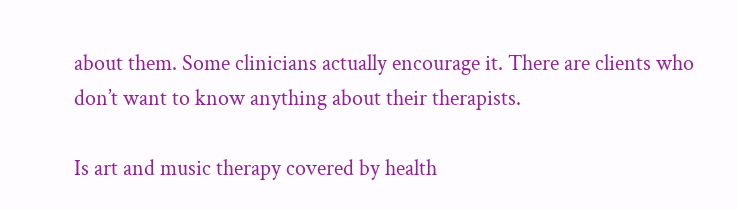about them. Some clinicians actually encourage it. There are clients who don’t want to know anything about their therapists.

Is art and music therapy covered by health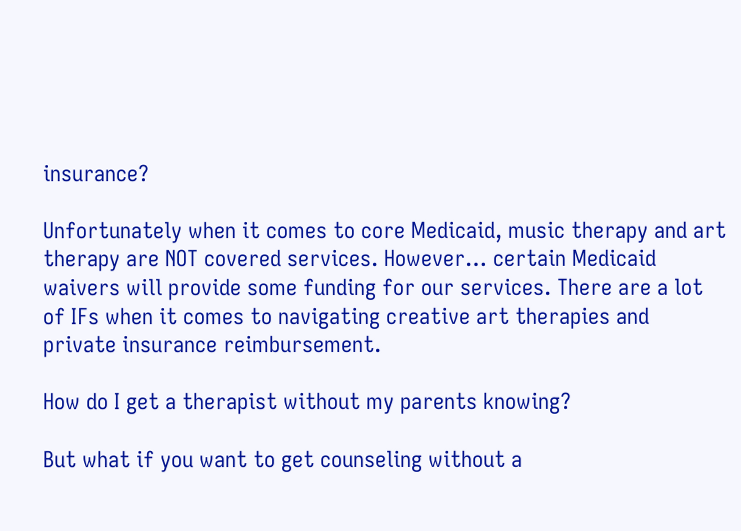insurance?

Unfortunately when it comes to core Medicaid, music therapy and art therapy are NOT covered services. However… certain Medicaid waivers will provide some funding for our services. There are a lot of IFs when it comes to navigating creative art therapies and private insurance reimbursement.

How do I get a therapist without my parents knowing?

But what if you want to get counseling without a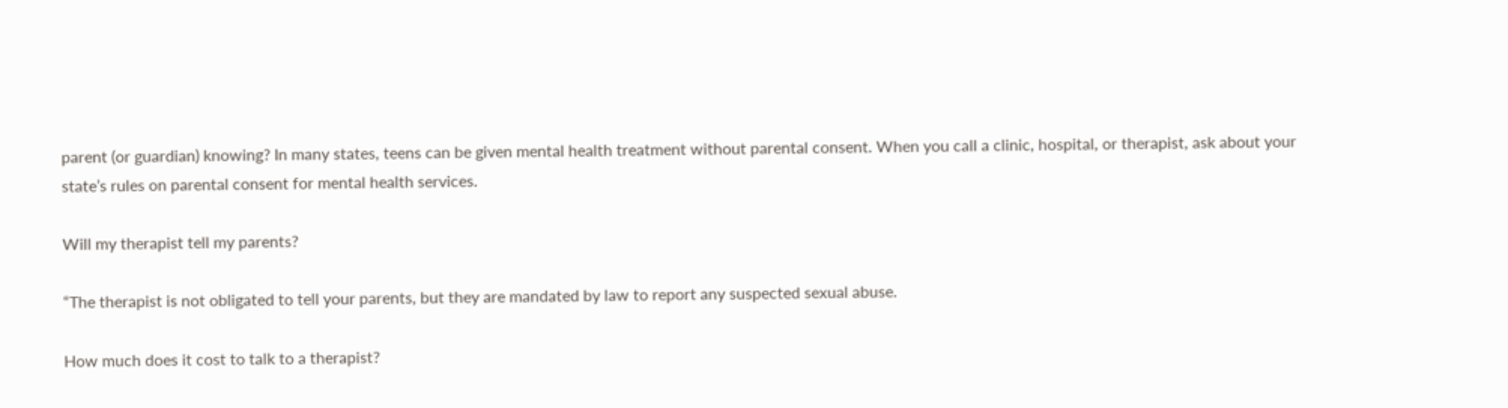parent (or guardian) knowing? In many states, teens can be given mental health treatment without parental consent. When you call a clinic, hospital, or therapist, ask about your state’s rules on parental consent for mental health services.

Will my therapist tell my parents?

“The therapist is not obligated to tell your parents, but they are mandated by law to report any suspected sexual abuse.

How much does it cost to talk to a therapist?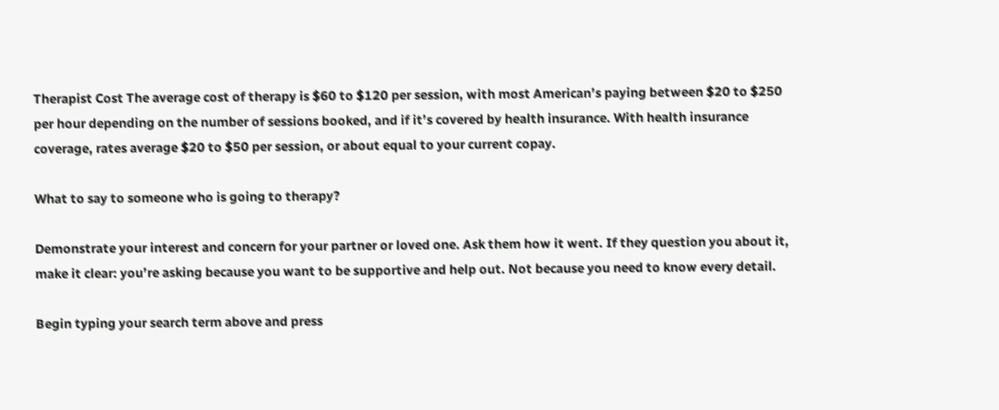Therapist Cost The average cost of therapy is $60 to $120 per session, with most American’s paying between $20 to $250 per hour depending on the number of sessions booked, and if it’s covered by health insurance. With health insurance coverage, rates average $20 to $50 per session, or about equal to your current copay.

What to say to someone who is going to therapy?

Demonstrate your interest and concern for your partner or loved one. Ask them how it went. If they question you about it, make it clear: you’re asking because you want to be supportive and help out. Not because you need to know every detail.

Begin typing your search term above and press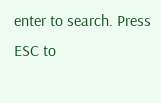enter to search. Press ESC to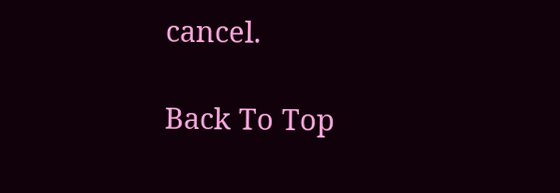cancel.

Back To Top